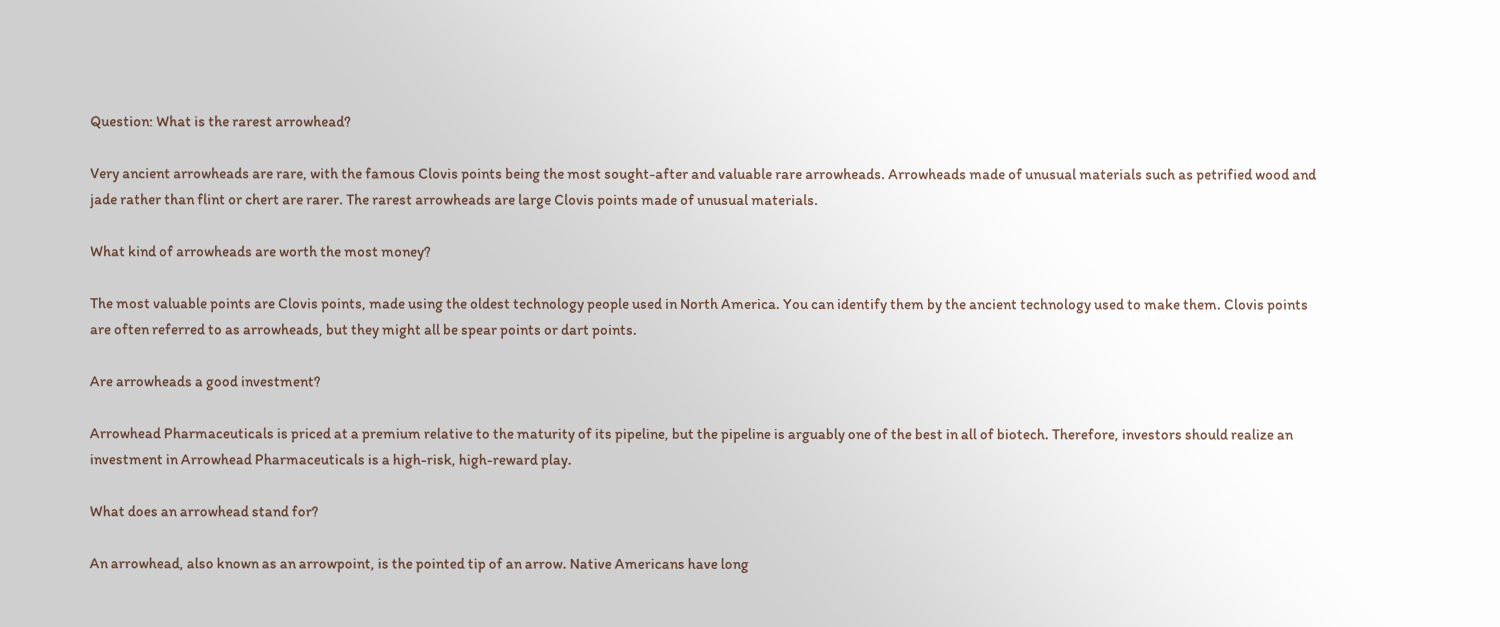Question: What is the rarest arrowhead?

Very ancient arrowheads are rare, with the famous Clovis points being the most sought-after and valuable rare arrowheads. Arrowheads made of unusual materials such as petrified wood and jade rather than flint or chert are rarer. The rarest arrowheads are large Clovis points made of unusual materials.

What kind of arrowheads are worth the most money?

The most valuable points are Clovis points, made using the oldest technology people used in North America. You can identify them by the ancient technology used to make them. Clovis points are often referred to as arrowheads, but they might all be spear points or dart points.

Are arrowheads a good investment?

Arrowhead Pharmaceuticals is priced at a premium relative to the maturity of its pipeline, but the pipeline is arguably one of the best in all of biotech. Therefore, investors should realize an investment in Arrowhead Pharmaceuticals is a high-risk, high-reward play.

What does an arrowhead stand for?

An arrowhead, also known as an arrowpoint, is the pointed tip of an arrow. Native Americans have long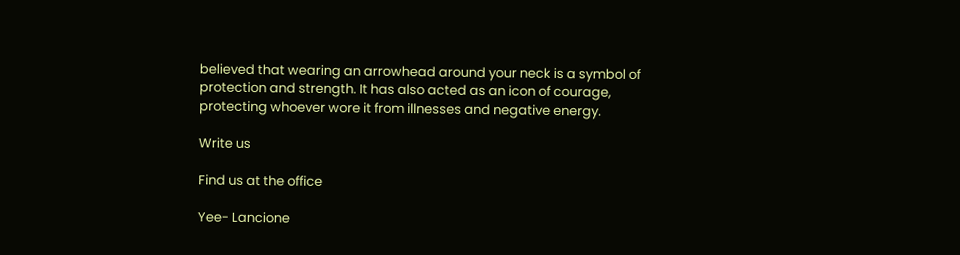believed that wearing an arrowhead around your neck is a symbol of protection and strength. It has also acted as an icon of courage, protecting whoever wore it from illnesses and negative energy.

Write us

Find us at the office

Yee- Lancione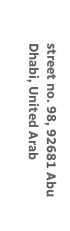street no. 98, 92681 Abu Dhabi, United Arab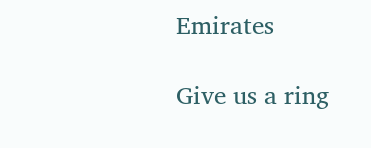Emirates

Give us a ring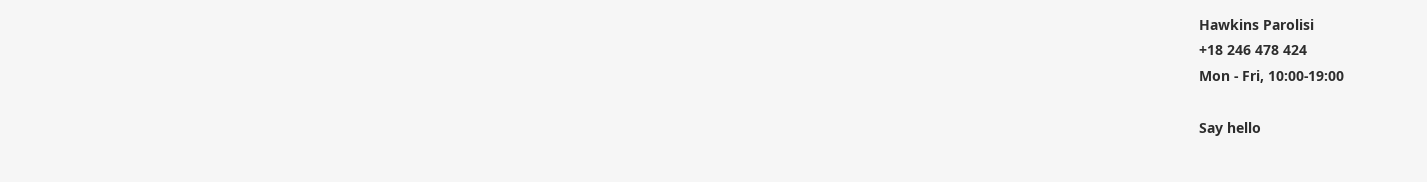Hawkins Parolisi
+18 246 478 424
Mon - Fri, 10:00-19:00

Say hello